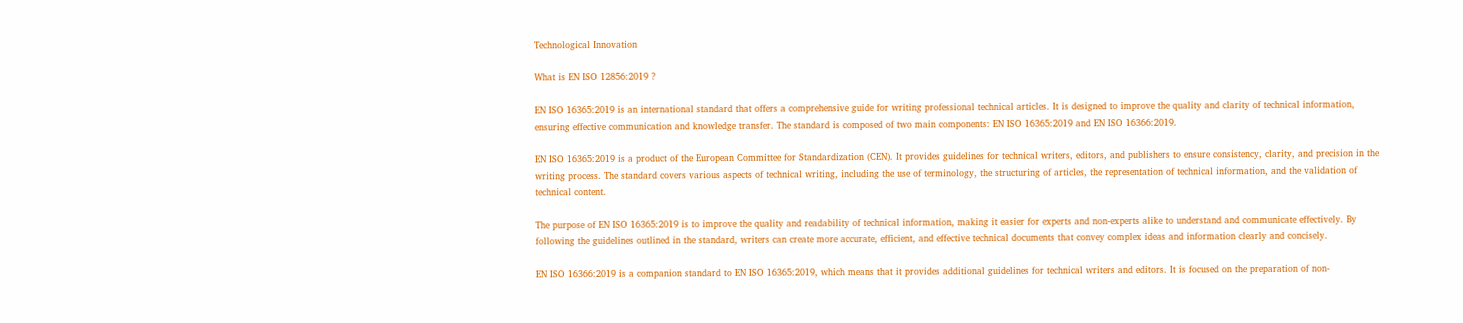Technological Innovation

What is EN ISO 12856:2019 ?

EN ISO 16365:2019 is an international standard that offers a comprehensive guide for writing professional technical articles. It is designed to improve the quality and clarity of technical information, ensuring effective communication and knowledge transfer. The standard is composed of two main components: EN ISO 16365:2019 and EN ISO 16366:2019.

EN ISO 16365:2019 is a product of the European Committee for Standardization (CEN). It provides guidelines for technical writers, editors, and publishers to ensure consistency, clarity, and precision in the writing process. The standard covers various aspects of technical writing, including the use of terminology, the structuring of articles, the representation of technical information, and the validation of technical content.

The purpose of EN ISO 16365:2019 is to improve the quality and readability of technical information, making it easier for experts and non-experts alike to understand and communicate effectively. By following the guidelines outlined in the standard, writers can create more accurate, efficient, and effective technical documents that convey complex ideas and information clearly and concisely.

EN ISO 16366:2019 is a companion standard to EN ISO 16365:2019, which means that it provides additional guidelines for technical writers and editors. It is focused on the preparation of non-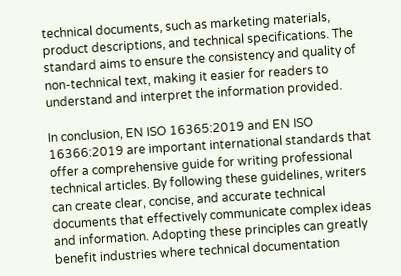technical documents, such as marketing materials, product descriptions, and technical specifications. The standard aims to ensure the consistency and quality of non-technical text, making it easier for readers to understand and interpret the information provided.

In conclusion, EN ISO 16365:2019 and EN ISO 16366:2019 are important international standards that offer a comprehensive guide for writing professional technical articles. By following these guidelines, writers can create clear, concise, and accurate technical documents that effectively communicate complex ideas and information. Adopting these principles can greatly benefit industries where technical documentation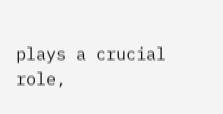plays a crucial role,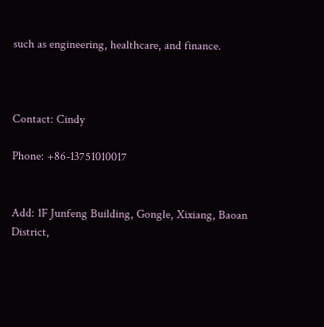such as engineering, healthcare, and finance.



Contact: Cindy

Phone: +86-13751010017


Add: 1F Junfeng Building, Gongle, Xixiang, Baoan District,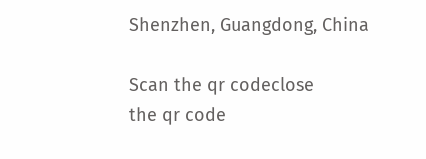Shenzhen, Guangdong, China

Scan the qr codeclose
the qr code